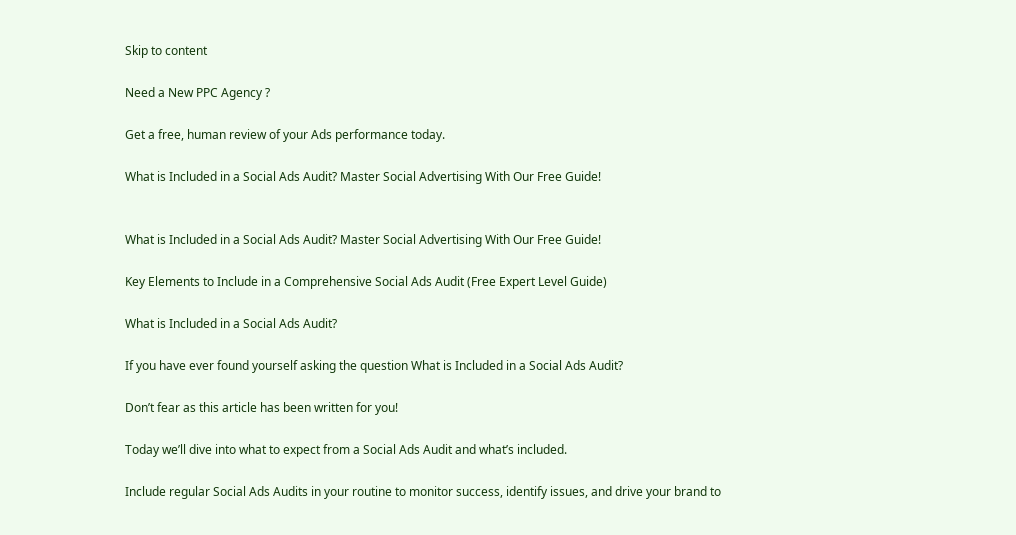Skip to content

Need a New PPC Agency ?

Get a free, human review of your Ads performance today.

What is Included in a Social Ads Audit? Master Social Advertising With Our Free Guide!


What is Included in a Social Ads Audit? Master Social Advertising With Our Free Guide!

Key Elements to Include in a Comprehensive Social Ads Audit (Free Expert Level Guide)

What is Included in a Social Ads Audit?

If you have ever found yourself asking the question What is Included in a Social Ads Audit?

Don’t fear as this article has been written for you!

Today we’ll dive into what to expect from a Social Ads Audit and what’s included.

Include regular Social Ads Audits in your routine to monitor success, identify issues, and drive your brand to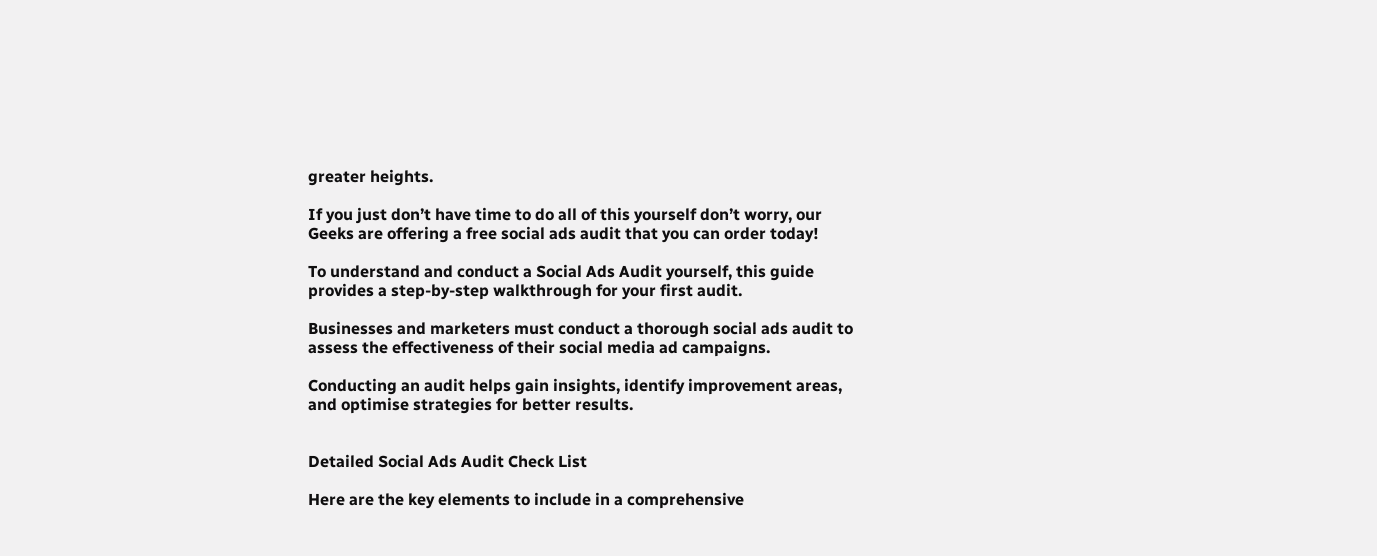greater heights.

If you just don’t have time to do all of this yourself don’t worry, our Geeks are offering a free social ads audit that you can order today!

To understand and conduct a Social Ads Audit yourself, this guide provides a step-by-step walkthrough for your first audit.

Businesses and marketers must conduct a thorough social ads audit to assess the effectiveness of their social media ad campaigns.

Conducting an audit helps gain insights, identify improvement areas, and optimise strategies for better results.


Detailed Social Ads Audit Check List

Here are the key elements to include in a comprehensive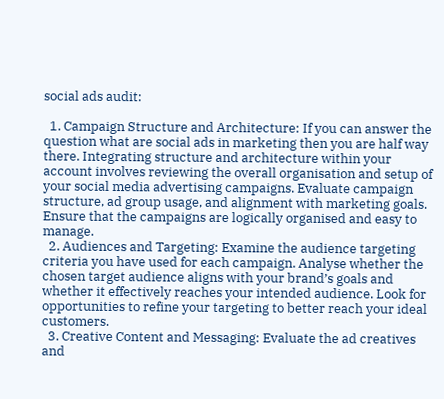social ads audit:

  1. Campaign Structure and Architecture: If you can answer the question what are social ads in marketing then you are half way there. Integrating structure and architecture within your account involves reviewing the overall organisation and setup of your social media advertising campaigns. Evaluate campaign structure, ad group usage, and alignment with marketing goals. Ensure that the campaigns are logically organised and easy to manage.
  2. Audiences and Targeting: Examine the audience targeting criteria you have used for each campaign. Analyse whether the chosen target audience aligns with your brand’s goals and whether it effectively reaches your intended audience. Look for opportunities to refine your targeting to better reach your ideal customers.
  3. Creative Content and Messaging: Evaluate the ad creatives and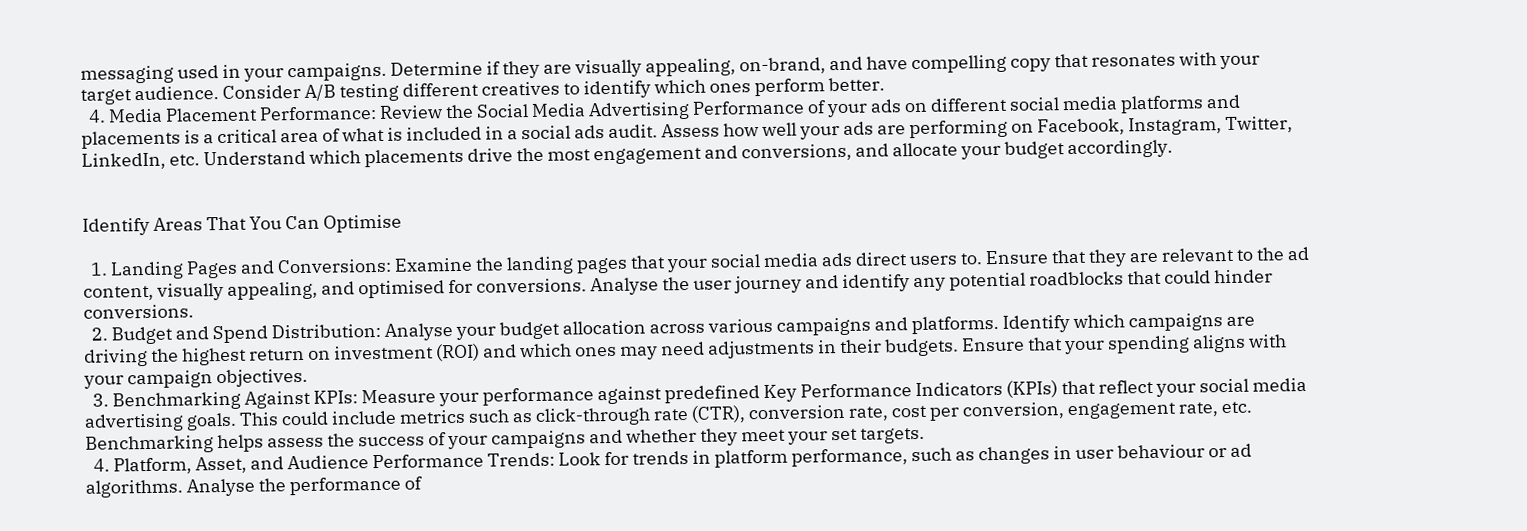messaging used in your campaigns. Determine if they are visually appealing, on-brand, and have compelling copy that resonates with your target audience. Consider A/B testing different creatives to identify which ones perform better.
  4. Media Placement Performance: Review the Social Media Advertising Performance of your ads on different social media platforms and placements is a critical area of what is included in a social ads audit. Assess how well your ads are performing on Facebook, Instagram, Twitter, LinkedIn, etc. Understand which placements drive the most engagement and conversions, and allocate your budget accordingly.


Identify Areas That You Can Optimise

  1. Landing Pages and Conversions: Examine the landing pages that your social media ads direct users to. Ensure that they are relevant to the ad content, visually appealing, and optimised for conversions. Analyse the user journey and identify any potential roadblocks that could hinder conversions.
  2. Budget and Spend Distribution: Analyse your budget allocation across various campaigns and platforms. Identify which campaigns are driving the highest return on investment (ROI) and which ones may need adjustments in their budgets. Ensure that your spending aligns with your campaign objectives.
  3. Benchmarking Against KPIs: Measure your performance against predefined Key Performance Indicators (KPIs) that reflect your social media advertising goals. This could include metrics such as click-through rate (CTR), conversion rate, cost per conversion, engagement rate, etc. Benchmarking helps assess the success of your campaigns and whether they meet your set targets.
  4. Platform, Asset, and Audience Performance Trends: Look for trends in platform performance, such as changes in user behaviour or ad algorithms. Analyse the performance of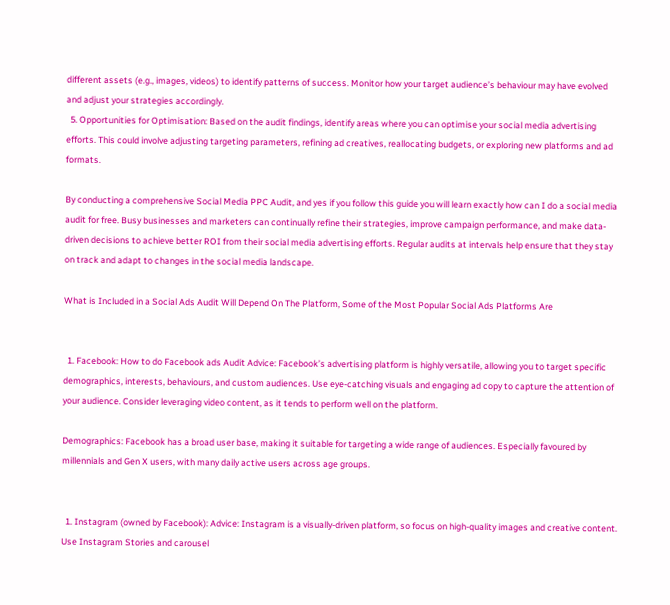different assets (e.g., images, videos) to identify patterns of success. Monitor how your target audience’s behaviour may have evolved and adjust your strategies accordingly.
  5. Opportunities for Optimisation: Based on the audit findings, identify areas where you can optimise your social media advertising efforts. This could involve adjusting targeting parameters, refining ad creatives, reallocating budgets, or exploring new platforms and ad formats.

By conducting a comprehensive Social Media PPC Audit, and yes if you follow this guide you will learn exactly how can I do a social media audit for free. Busy businesses and marketers can continually refine their strategies, improve campaign performance, and make data-driven decisions to achieve better ROI from their social media advertising efforts. Regular audits at intervals help ensure that they stay on track and adapt to changes in the social media landscape.

What is Included in a Social Ads Audit Will Depend On The Platform, Some of the Most Popular Social Ads Platforms Are


  1. Facebook: How to do Facebook ads Audit Advice: Facebook’s advertising platform is highly versatile, allowing you to target specific demographics, interests, behaviours, and custom audiences. Use eye-catching visuals and engaging ad copy to capture the attention of your audience. Consider leveraging video content, as it tends to perform well on the platform.

Demographics: Facebook has a broad user base, making it suitable for targeting a wide range of audiences. Especially favoured by millennials and Gen X users, with many daily active users across age groups.


  1. Instagram (owned by Facebook): Advice: Instagram is a visually-driven platform, so focus on high-quality images and creative content. Use Instagram Stories and carousel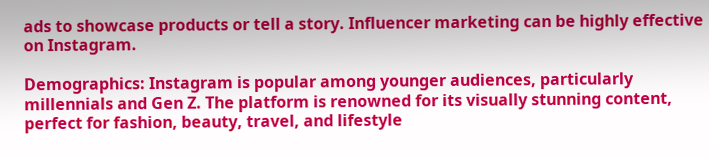ads to showcase products or tell a story. Influencer marketing can be highly effective on Instagram.

Demographics: Instagram is popular among younger audiences, particularly millennials and Gen Z. The platform is renowned for its visually stunning content, perfect for fashion, beauty, travel, and lifestyle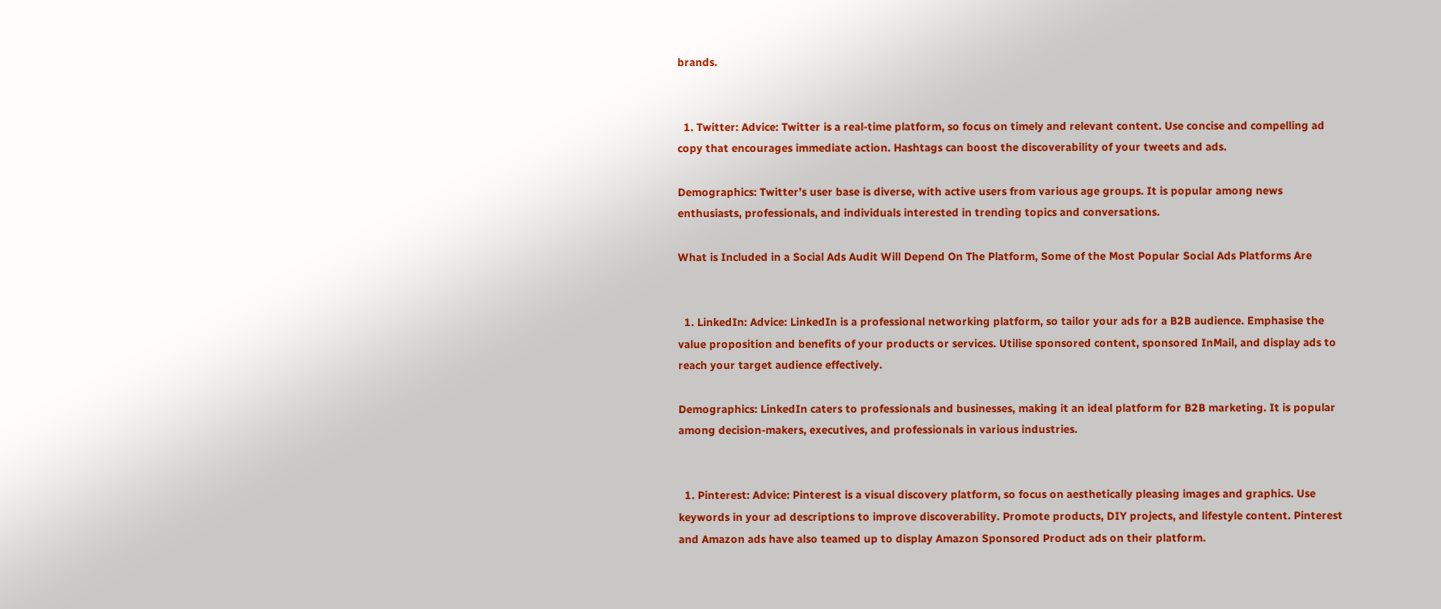brands.


  1. Twitter: Advice: Twitter is a real-time platform, so focus on timely and relevant content. Use concise and compelling ad copy that encourages immediate action. Hashtags can boost the discoverability of your tweets and ads.

Demographics: Twitter’s user base is diverse, with active users from various age groups. It is popular among news enthusiasts, professionals, and individuals interested in trending topics and conversations.

What is Included in a Social Ads Audit Will Depend On The Platform, Some of the Most Popular Social Ads Platforms Are


  1. LinkedIn: Advice: LinkedIn is a professional networking platform, so tailor your ads for a B2B audience. Emphasise the value proposition and benefits of your products or services. Utilise sponsored content, sponsored InMail, and display ads to reach your target audience effectively.

Demographics: LinkedIn caters to professionals and businesses, making it an ideal platform for B2B marketing. It is popular among decision-makers, executives, and professionals in various industries.


  1. Pinterest: Advice: Pinterest is a visual discovery platform, so focus on aesthetically pleasing images and graphics. Use keywords in your ad descriptions to improve discoverability. Promote products, DIY projects, and lifestyle content. Pinterest and Amazon ads have also teamed up to display Amazon Sponsored Product ads on their platform.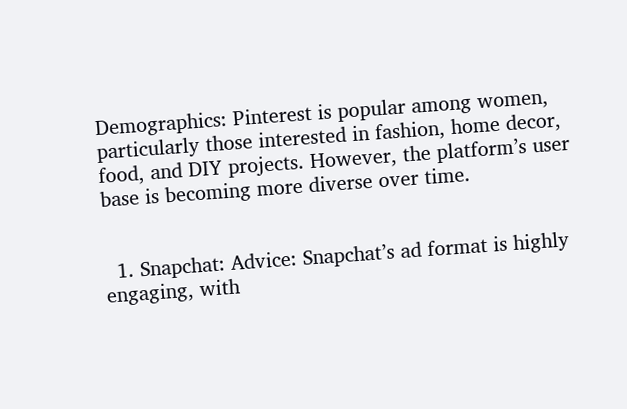Demographics: Pinterest is popular among women, particularly those interested in fashion, home decor, food, and DIY projects. However, the platform’s user base is becoming more diverse over time.


  1. Snapchat: Advice: Snapchat’s ad format is highly engaging, with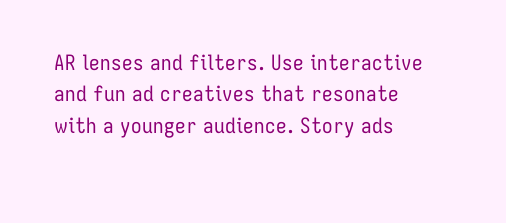AR lenses and filters. Use interactive and fun ad creatives that resonate with a younger audience. Story ads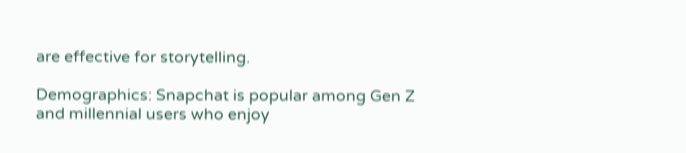are effective for storytelling.

Demographics: Snapchat is popular among Gen Z and millennial users who enjoy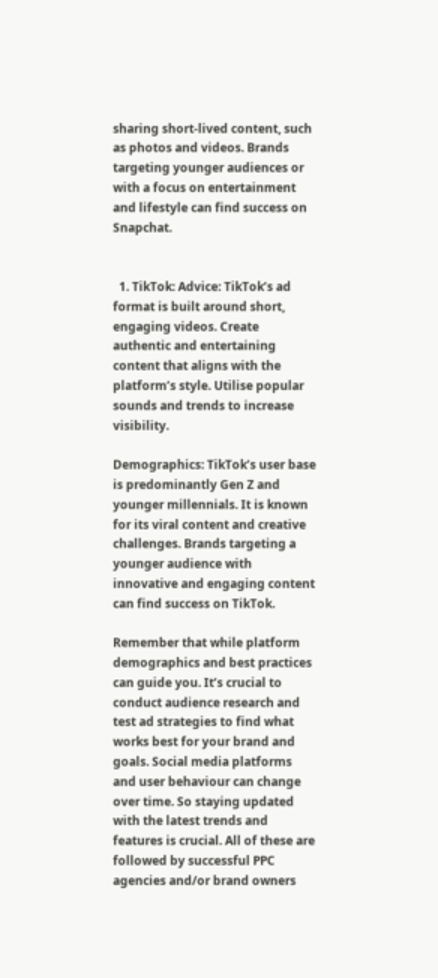sharing short-lived content, such as photos and videos. Brands targeting younger audiences or with a focus on entertainment and lifestyle can find success on Snapchat.


  1. TikTok: Advice: TikTok’s ad format is built around short, engaging videos. Create authentic and entertaining content that aligns with the platform’s style. Utilise popular sounds and trends to increase visibility.

Demographics: TikTok’s user base is predominantly Gen Z and younger millennials. It is known for its viral content and creative challenges. Brands targeting a younger audience with innovative and engaging content can find success on TikTok.

Remember that while platform demographics and best practices can guide you. It’s crucial to conduct audience research and test ad strategies to find what works best for your brand and goals. Social media platforms and user behaviour can change over time. So staying updated with the latest trends and features is crucial. All of these are followed by successful PPC agencies and/or brand owners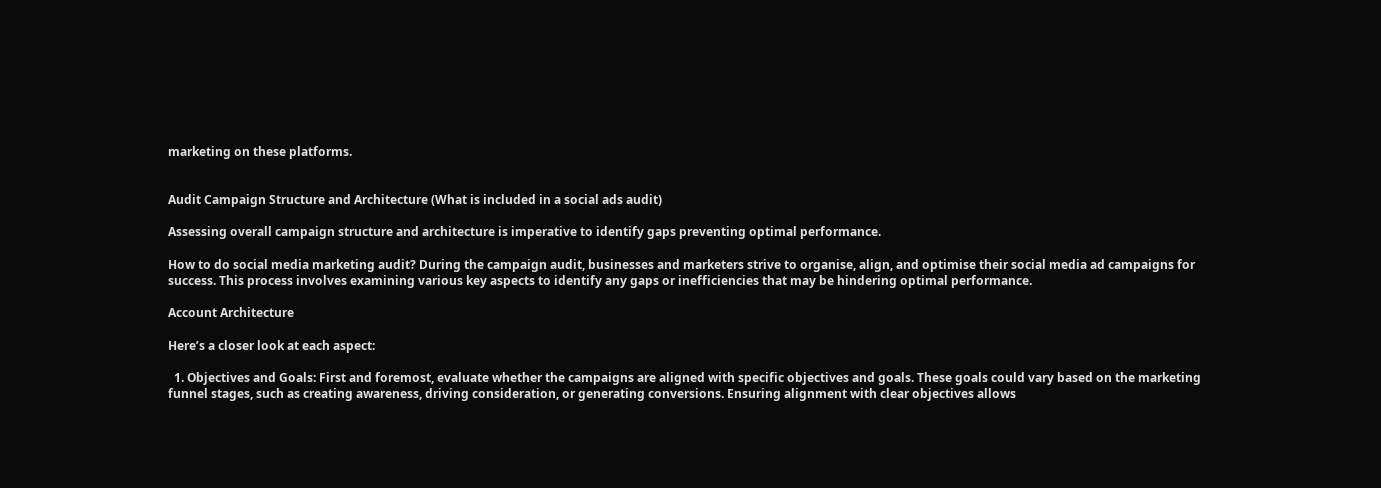marketing on these platforms.


Audit Campaign Structure and Architecture (What is included in a social ads audit)

Assessing overall campaign structure and architecture is imperative to identify gaps preventing optimal performance.

How to do social media marketing audit? During the campaign audit, businesses and marketers strive to organise, align, and optimise their social media ad campaigns for success. This process involves examining various key aspects to identify any gaps or inefficiencies that may be hindering optimal performance.

Account Architecture

Here’s a closer look at each aspect:

  1. Objectives and Goals: First and foremost, evaluate whether the campaigns are aligned with specific objectives and goals. These goals could vary based on the marketing funnel stages, such as creating awareness, driving consideration, or generating conversions. Ensuring alignment with clear objectives allows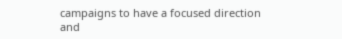campaigns to have a focused direction and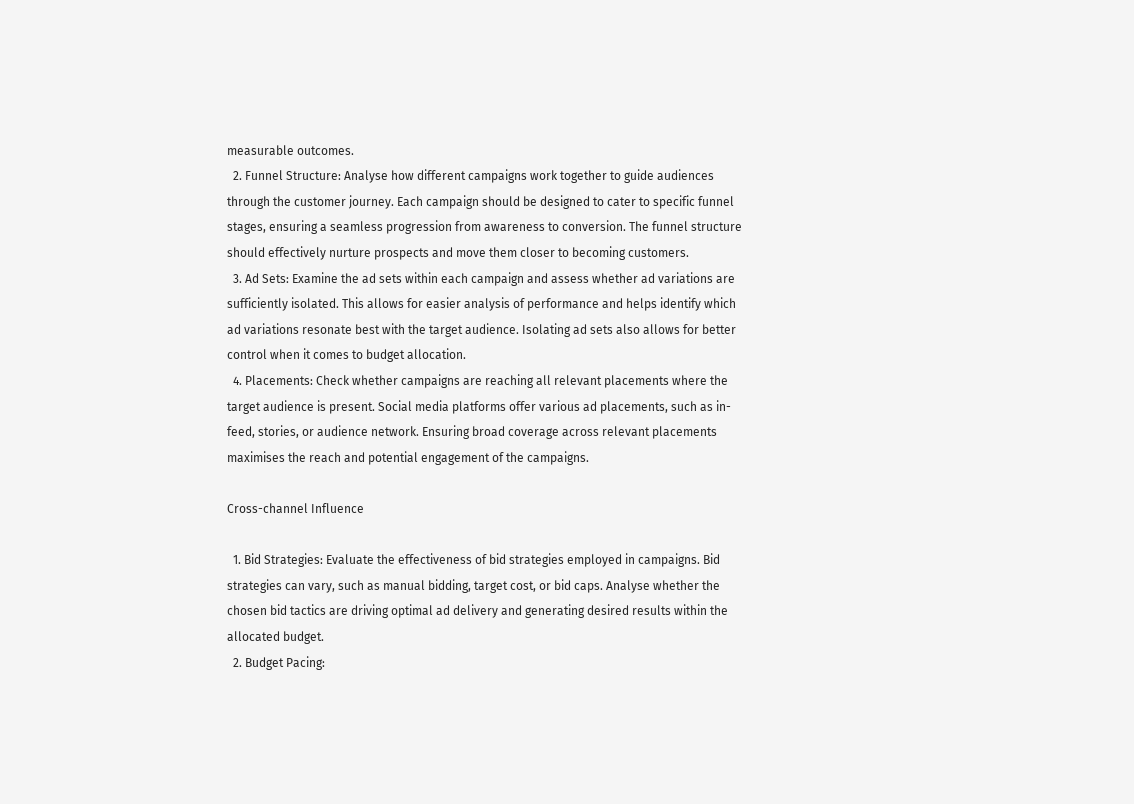measurable outcomes.
  2. Funnel Structure: Analyse how different campaigns work together to guide audiences through the customer journey. Each campaign should be designed to cater to specific funnel stages, ensuring a seamless progression from awareness to conversion. The funnel structure should effectively nurture prospects and move them closer to becoming customers.
  3. Ad Sets: Examine the ad sets within each campaign and assess whether ad variations are sufficiently isolated. This allows for easier analysis of performance and helps identify which ad variations resonate best with the target audience. Isolating ad sets also allows for better control when it comes to budget allocation.
  4. Placements: Check whether campaigns are reaching all relevant placements where the target audience is present. Social media platforms offer various ad placements, such as in-feed, stories, or audience network. Ensuring broad coverage across relevant placements maximises the reach and potential engagement of the campaigns.

Cross-channel Influence

  1. Bid Strategies: Evaluate the effectiveness of bid strategies employed in campaigns. Bid strategies can vary, such as manual bidding, target cost, or bid caps. Analyse whether the chosen bid tactics are driving optimal ad delivery and generating desired results within the allocated budget.
  2. Budget Pacing: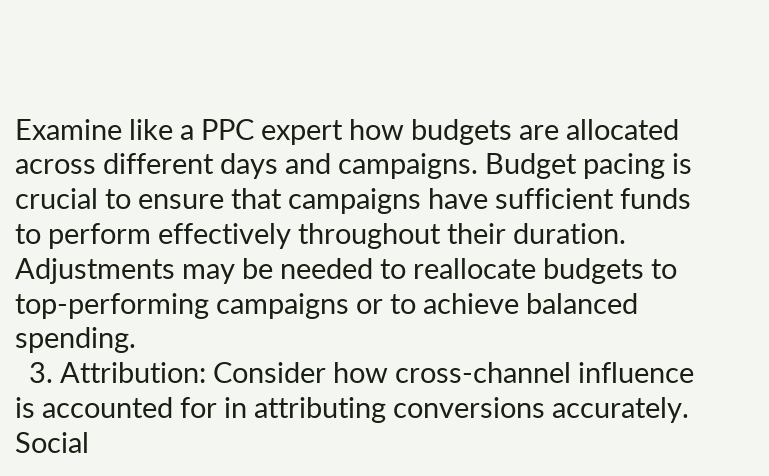Examine like a PPC expert how budgets are allocated across different days and campaigns. Budget pacing is crucial to ensure that campaigns have sufficient funds to perform effectively throughout their duration. Adjustments may be needed to reallocate budgets to top-performing campaigns or to achieve balanced spending.
  3. Attribution: Consider how cross-channel influence is accounted for in attributing conversions accurately. Social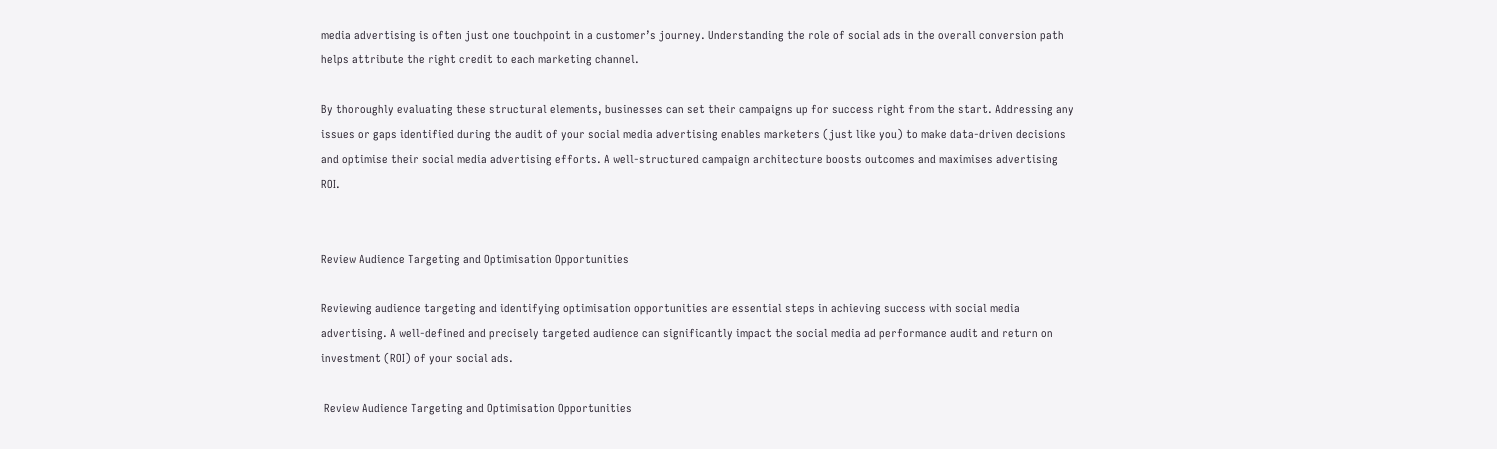media advertising is often just one touchpoint in a customer’s journey. Understanding the role of social ads in the overall conversion path helps attribute the right credit to each marketing channel.

By thoroughly evaluating these structural elements, businesses can set their campaigns up for success right from the start. Addressing any issues or gaps identified during the audit of your social media advertising enables marketers (just like you) to make data-driven decisions and optimise their social media advertising efforts. A well-structured campaign architecture boosts outcomes and maximises advertising ROI.


Review Audience Targeting and Optimisation Opportunities

Reviewing audience targeting and identifying optimisation opportunities are essential steps in achieving success with social media advertising. A well-defined and precisely targeted audience can significantly impact the social media ad performance audit and return on investment (ROI) of your social ads.

 Review Audience Targeting and Optimisation Opportunities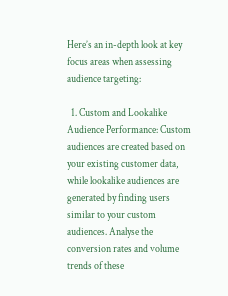Here’s an in-depth look at key focus areas when assessing audience targeting:

  1. Custom and Lookalike Audience Performance: Custom audiences are created based on your existing customer data, while lookalike audiences are generated by finding users similar to your custom audiences. Analyse the conversion rates and volume trends of these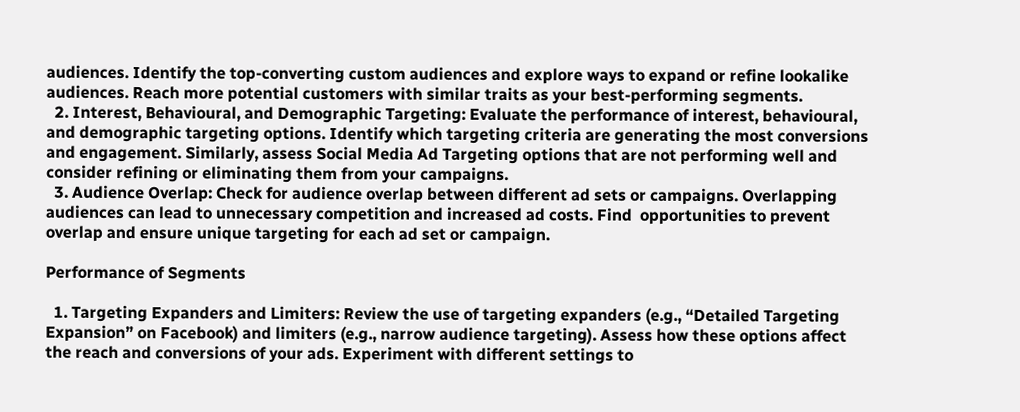audiences. Identify the top-converting custom audiences and explore ways to expand or refine lookalike audiences. Reach more potential customers with similar traits as your best-performing segments.
  2. Interest, Behavioural, and Demographic Targeting: Evaluate the performance of interest, behavioural, and demographic targeting options. Identify which targeting criteria are generating the most conversions and engagement. Similarly, assess Social Media Ad Targeting options that are not performing well and consider refining or eliminating them from your campaigns.
  3. Audience Overlap: Check for audience overlap between different ad sets or campaigns. Overlapping audiences can lead to unnecessary competition and increased ad costs. Find  opportunities to prevent overlap and ensure unique targeting for each ad set or campaign.

Performance of Segments

  1. Targeting Expanders and Limiters: Review the use of targeting expanders (e.g., “Detailed Targeting Expansion” on Facebook) and limiters (e.g., narrow audience targeting). Assess how these options affect the reach and conversions of your ads. Experiment with different settings to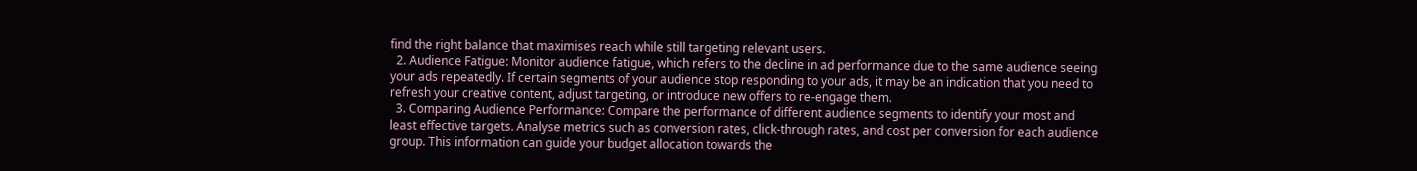find the right balance that maximises reach while still targeting relevant users.
  2. Audience Fatigue: Monitor audience fatigue, which refers to the decline in ad performance due to the same audience seeing your ads repeatedly. If certain segments of your audience stop responding to your ads, it may be an indication that you need to refresh your creative content, adjust targeting, or introduce new offers to re-engage them.
  3. Comparing Audience Performance: Compare the performance of different audience segments to identify your most and least effective targets. Analyse metrics such as conversion rates, click-through rates, and cost per conversion for each audience group. This information can guide your budget allocation towards the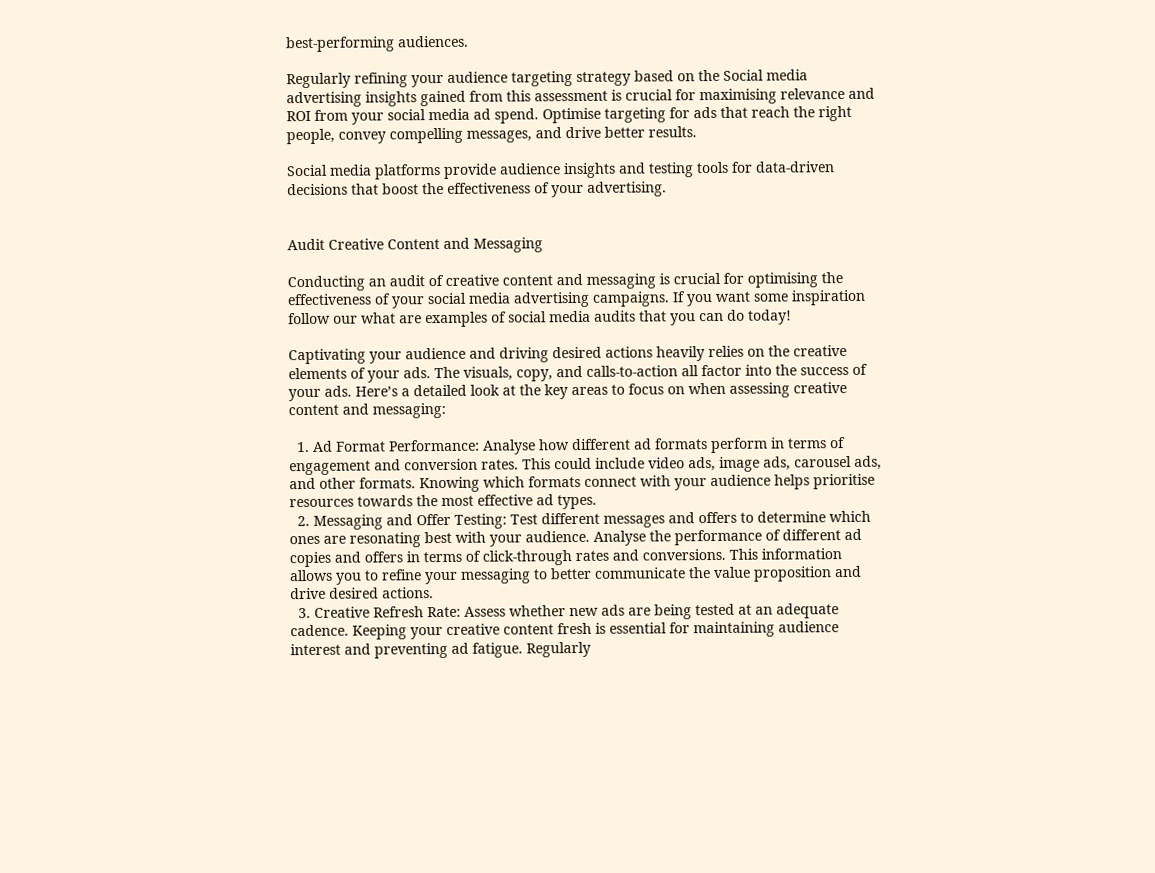best-performing audiences.

Regularly refining your audience targeting strategy based on the Social media advertising insights gained from this assessment is crucial for maximising relevance and ROI from your social media ad spend. Optimise targeting for ads that reach the right people, convey compelling messages, and drive better results.

Social media platforms provide audience insights and testing tools for data-driven decisions that boost the effectiveness of your advertising.


Audit Creative Content and Messaging

Conducting an audit of creative content and messaging is crucial for optimising the effectiveness of your social media advertising campaigns. If you want some inspiration follow our what are examples of social media audits that you can do today!

Captivating your audience and driving desired actions heavily relies on the creative elements of your ads. The visuals, copy, and calls-to-action all factor into the success of your ads. Here’s a detailed look at the key areas to focus on when assessing creative content and messaging:

  1. Ad Format Performance: Analyse how different ad formats perform in terms of engagement and conversion rates. This could include video ads, image ads, carousel ads, and other formats. Knowing which formats connect with your audience helps prioritise resources towards the most effective ad types.
  2. Messaging and Offer Testing: Test different messages and offers to determine which ones are resonating best with your audience. Analyse the performance of different ad copies and offers in terms of click-through rates and conversions. This information allows you to refine your messaging to better communicate the value proposition and drive desired actions.
  3. Creative Refresh Rate: Assess whether new ads are being tested at an adequate cadence. Keeping your creative content fresh is essential for maintaining audience interest and preventing ad fatigue. Regularly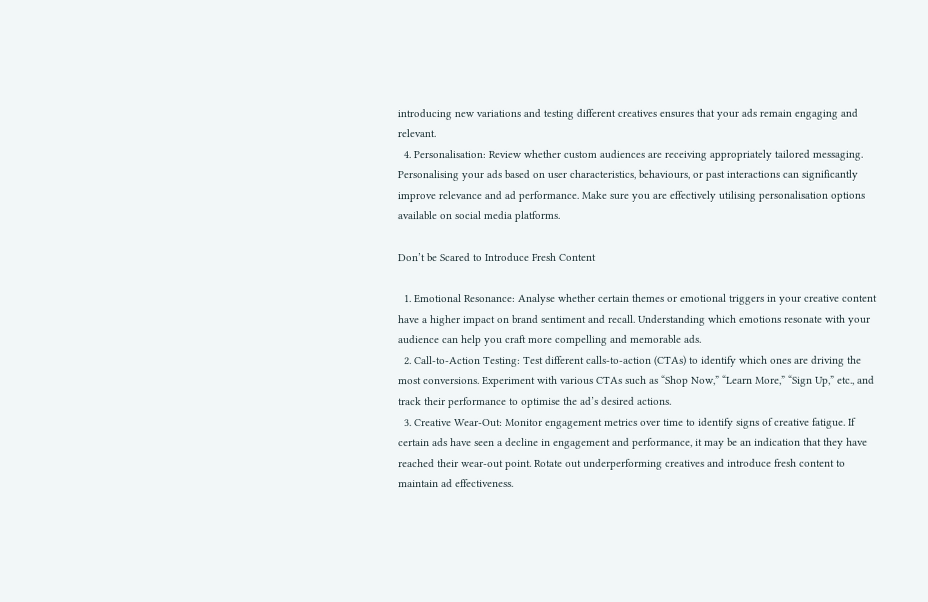introducing new variations and testing different creatives ensures that your ads remain engaging and relevant.
  4. Personalisation: Review whether custom audiences are receiving appropriately tailored messaging. Personalising your ads based on user characteristics, behaviours, or past interactions can significantly improve relevance and ad performance. Make sure you are effectively utilising personalisation options available on social media platforms.

Don’t be Scared to Introduce Fresh Content

  1. Emotional Resonance: Analyse whether certain themes or emotional triggers in your creative content have a higher impact on brand sentiment and recall. Understanding which emotions resonate with your audience can help you craft more compelling and memorable ads.
  2. Call-to-Action Testing: Test different calls-to-action (CTAs) to identify which ones are driving the most conversions. Experiment with various CTAs such as “Shop Now,” “Learn More,” “Sign Up,” etc., and track their performance to optimise the ad’s desired actions.
  3. Creative Wear-Out: Monitor engagement metrics over time to identify signs of creative fatigue. If certain ads have seen a decline in engagement and performance, it may be an indication that they have reached their wear-out point. Rotate out underperforming creatives and introduce fresh content to maintain ad effectiveness.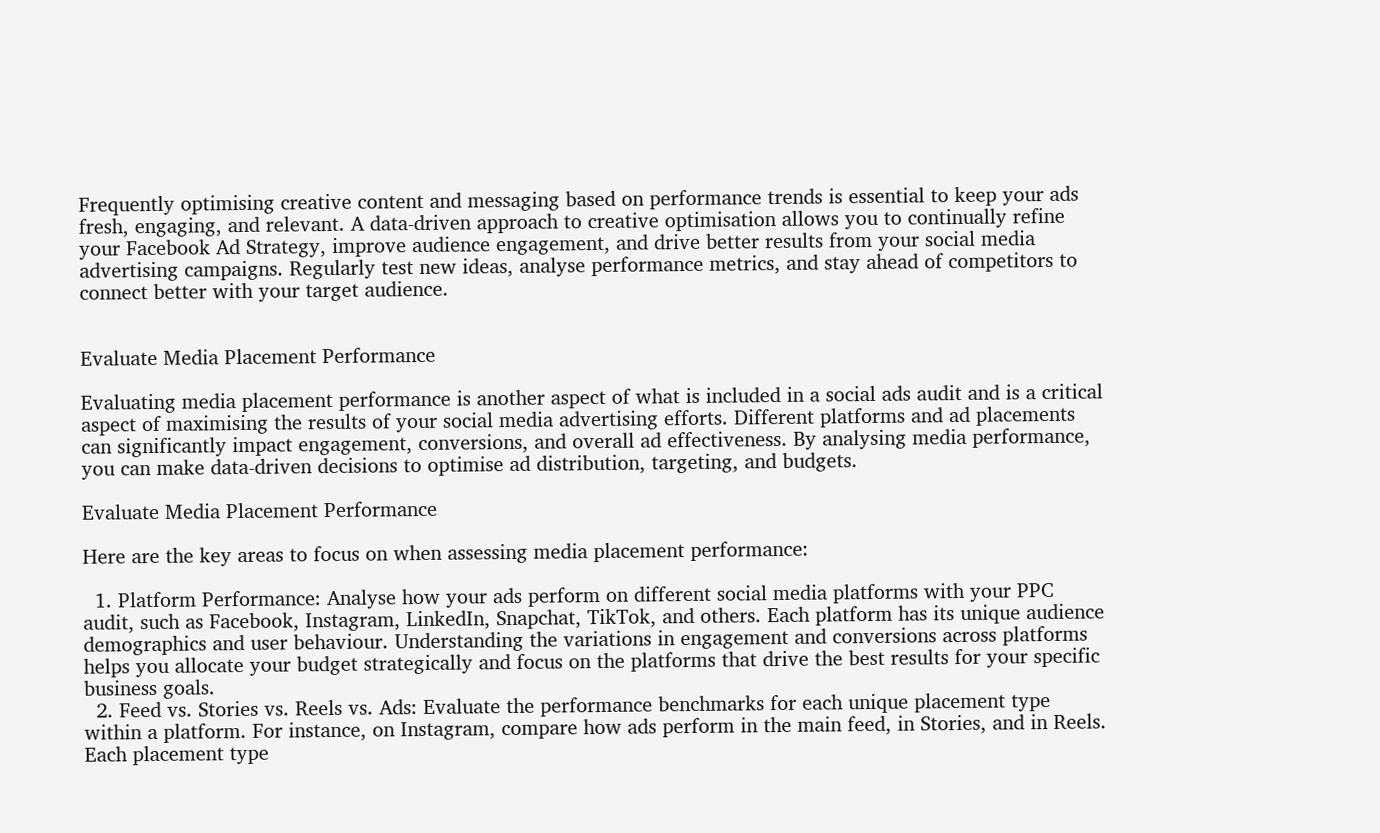Frequently optimising creative content and messaging based on performance trends is essential to keep your ads fresh, engaging, and relevant. A data-driven approach to creative optimisation allows you to continually refine your Facebook Ad Strategy, improve audience engagement, and drive better results from your social media advertising campaigns. Regularly test new ideas, analyse performance metrics, and stay ahead of competitors to connect better with your target audience.


Evaluate Media Placement Performance

Evaluating media placement performance is another aspect of what is included in a social ads audit and is a critical aspect of maximising the results of your social media advertising efforts. Different platforms and ad placements can significantly impact engagement, conversions, and overall ad effectiveness. By analysing media performance, you can make data-driven decisions to optimise ad distribution, targeting, and budgets.

Evaluate Media Placement Performance

Here are the key areas to focus on when assessing media placement performance:

  1. Platform Performance: Analyse how your ads perform on different social media platforms with your PPC audit, such as Facebook, Instagram, LinkedIn, Snapchat, TikTok, and others. Each platform has its unique audience demographics and user behaviour. Understanding the variations in engagement and conversions across platforms helps you allocate your budget strategically and focus on the platforms that drive the best results for your specific business goals.
  2. Feed vs. Stories vs. Reels vs. Ads: Evaluate the performance benchmarks for each unique placement type within a platform. For instance, on Instagram, compare how ads perform in the main feed, in Stories, and in Reels. Each placement type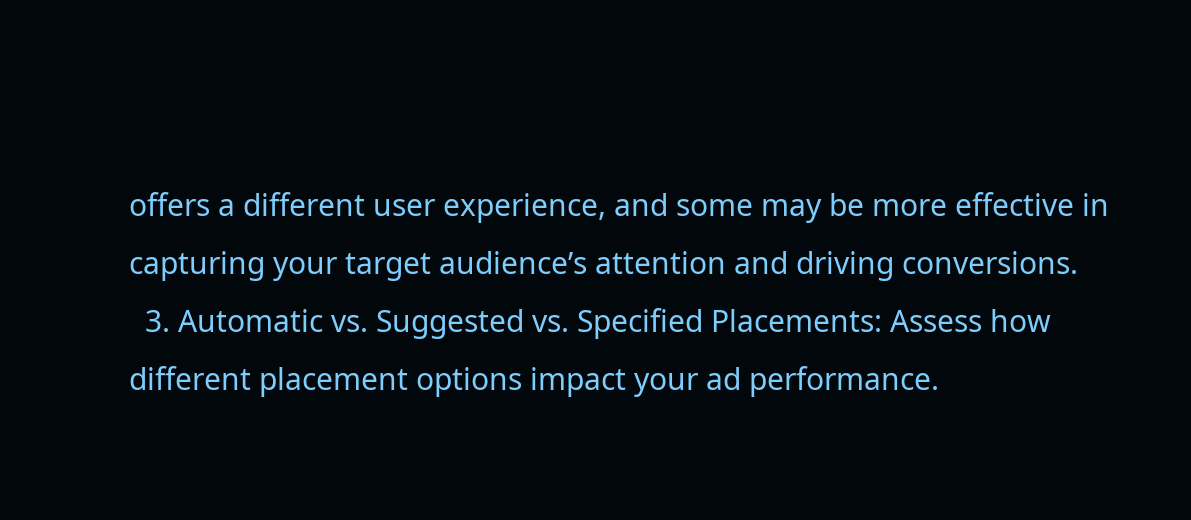offers a different user experience, and some may be more effective in capturing your target audience’s attention and driving conversions.
  3. Automatic vs. Suggested vs. Specified Placements: Assess how different placement options impact your ad performance.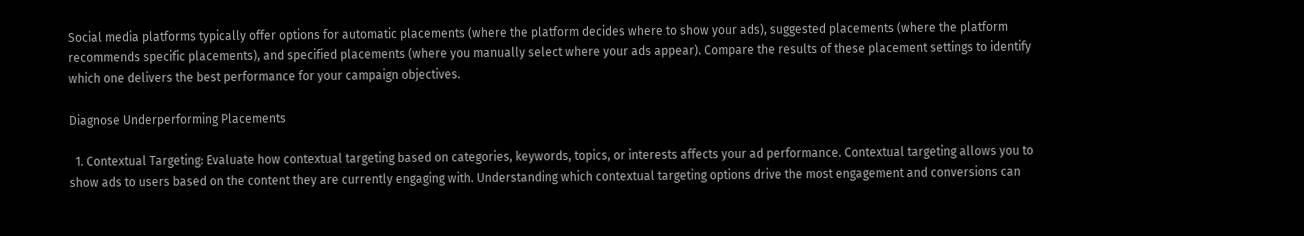Social media platforms typically offer options for automatic placements (where the platform decides where to show your ads), suggested placements (where the platform recommends specific placements), and specified placements (where you manually select where your ads appear). Compare the results of these placement settings to identify which one delivers the best performance for your campaign objectives.

Diagnose Underperforming Placements

  1. Contextual Targeting: Evaluate how contextual targeting based on categories, keywords, topics, or interests affects your ad performance. Contextual targeting allows you to show ads to users based on the content they are currently engaging with. Understanding which contextual targeting options drive the most engagement and conversions can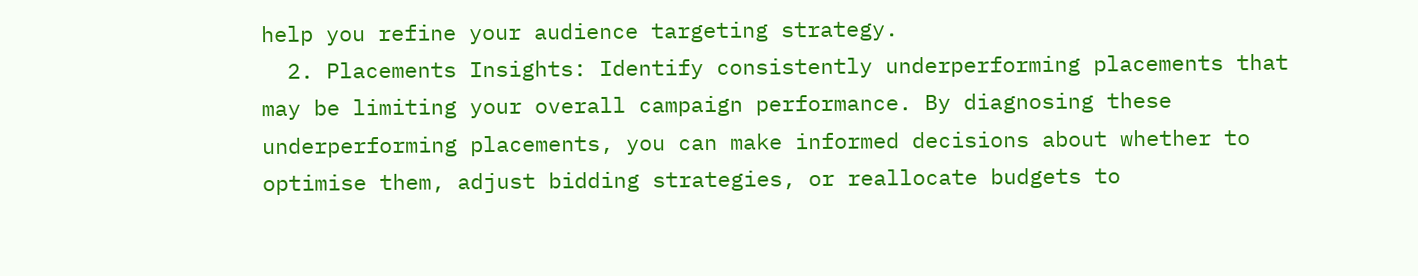help you refine your audience targeting strategy.
  2. Placements Insights: Identify consistently underperforming placements that may be limiting your overall campaign performance. By diagnosing these underperforming placements, you can make informed decisions about whether to optimise them, adjust bidding strategies, or reallocate budgets to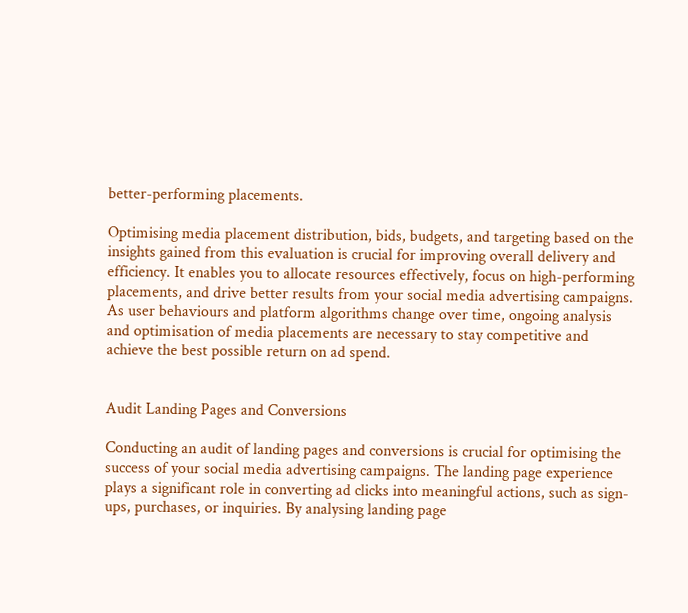better-performing placements.

Optimising media placement distribution, bids, budgets, and targeting based on the insights gained from this evaluation is crucial for improving overall delivery and efficiency. It enables you to allocate resources effectively, focus on high-performing placements, and drive better results from your social media advertising campaigns. As user behaviours and platform algorithms change over time, ongoing analysis and optimisation of media placements are necessary to stay competitive and achieve the best possible return on ad spend.


Audit Landing Pages and Conversions

Conducting an audit of landing pages and conversions is crucial for optimising the success of your social media advertising campaigns. The landing page experience plays a significant role in converting ad clicks into meaningful actions, such as sign-ups, purchases, or inquiries. By analysing landing page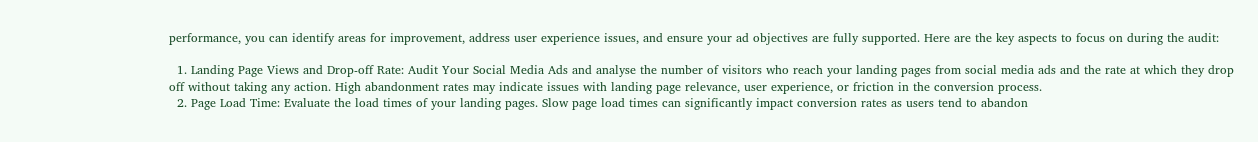performance, you can identify areas for improvement, address user experience issues, and ensure your ad objectives are fully supported. Here are the key aspects to focus on during the audit:

  1. Landing Page Views and Drop-off Rate: Audit Your Social Media Ads and analyse the number of visitors who reach your landing pages from social media ads and the rate at which they drop off without taking any action. High abandonment rates may indicate issues with landing page relevance, user experience, or friction in the conversion process.
  2. Page Load Time: Evaluate the load times of your landing pages. Slow page load times can significantly impact conversion rates as users tend to abandon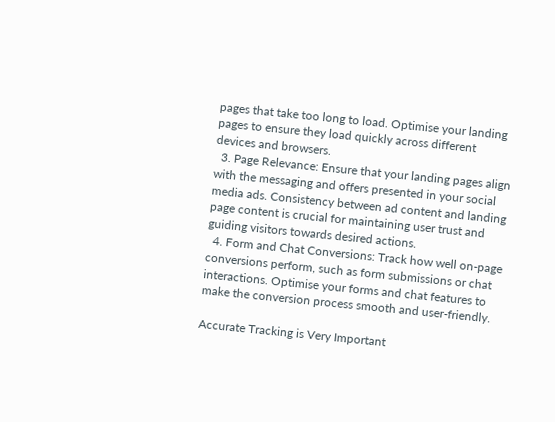pages that take too long to load. Optimise your landing pages to ensure they load quickly across different devices and browsers.
  3. Page Relevance: Ensure that your landing pages align with the messaging and offers presented in your social media ads. Consistency between ad content and landing page content is crucial for maintaining user trust and guiding visitors towards desired actions.
  4. Form and Chat Conversions: Track how well on-page conversions perform, such as form submissions or chat interactions. Optimise your forms and chat features to make the conversion process smooth and user-friendly.

Accurate Tracking is Very Important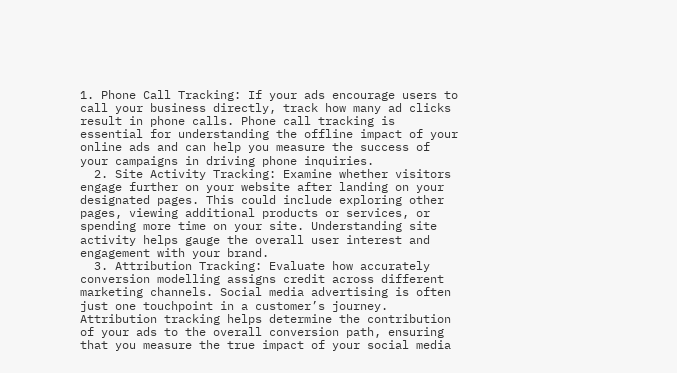1. Phone Call Tracking: If your ads encourage users to call your business directly, track how many ad clicks result in phone calls. Phone call tracking is essential for understanding the offline impact of your online ads and can help you measure the success of your campaigns in driving phone inquiries.
  2. Site Activity Tracking: Examine whether visitors engage further on your website after landing on your designated pages. This could include exploring other pages, viewing additional products or services, or spending more time on your site. Understanding site activity helps gauge the overall user interest and engagement with your brand.
  3. Attribution Tracking: Evaluate how accurately conversion modelling assigns credit across different marketing channels. Social media advertising is often just one touchpoint in a customer’s journey. Attribution tracking helps determine the contribution of your ads to the overall conversion path, ensuring that you measure the true impact of your social media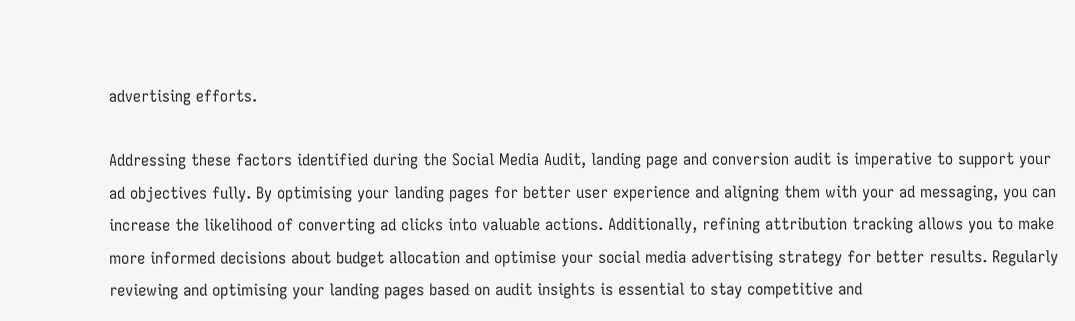advertising efforts.

Addressing these factors identified during the Social Media Audit, landing page and conversion audit is imperative to support your ad objectives fully. By optimising your landing pages for better user experience and aligning them with your ad messaging, you can increase the likelihood of converting ad clicks into valuable actions. Additionally, refining attribution tracking allows you to make more informed decisions about budget allocation and optimise your social media advertising strategy for better results. Regularly reviewing and optimising your landing pages based on audit insights is essential to stay competitive and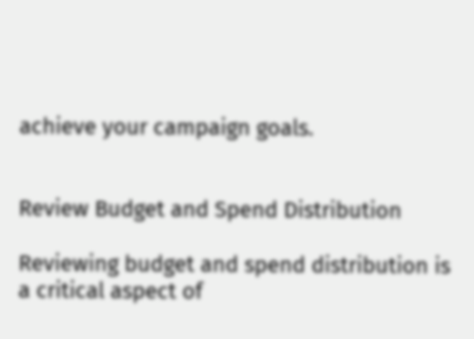achieve your campaign goals.


Review Budget and Spend Distribution

Reviewing budget and spend distribution is a critical aspect of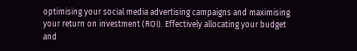optimising your social media advertising campaigns and maximising your return on investment (ROI). Effectively allocating your budget and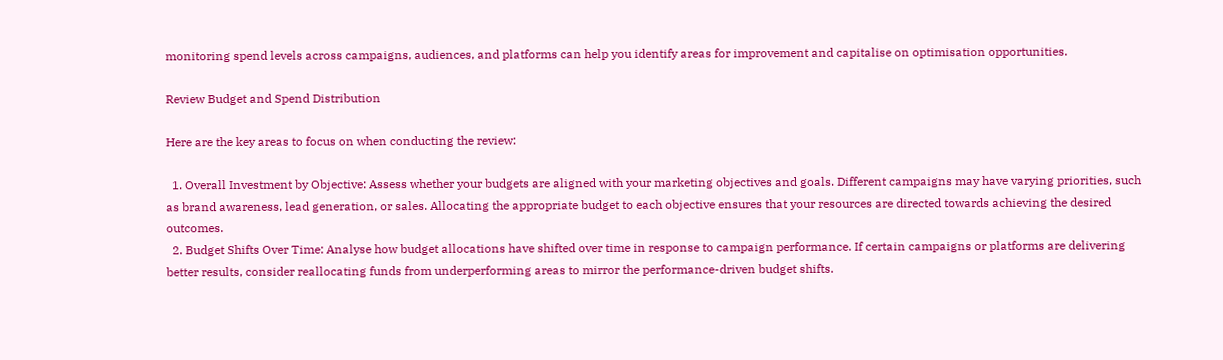monitoring spend levels across campaigns, audiences, and platforms can help you identify areas for improvement and capitalise on optimisation opportunities.

Review Budget and Spend Distribution

Here are the key areas to focus on when conducting the review:

  1. Overall Investment by Objective: Assess whether your budgets are aligned with your marketing objectives and goals. Different campaigns may have varying priorities, such as brand awareness, lead generation, or sales. Allocating the appropriate budget to each objective ensures that your resources are directed towards achieving the desired outcomes.
  2. Budget Shifts Over Time: Analyse how budget allocations have shifted over time in response to campaign performance. If certain campaigns or platforms are delivering better results, consider reallocating funds from underperforming areas to mirror the performance-driven budget shifts.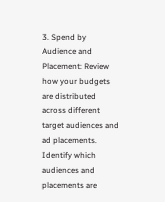3. Spend by Audience and Placement: Review how your budgets are distributed across different target audiences and ad placements. Identify which audiences and placements are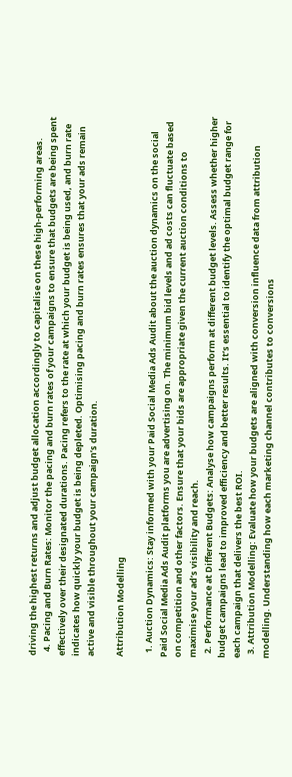driving the highest returns and adjust budget allocation accordingly to capitalise on these high-performing areas.
  4. Pacing and Burn Rates: Monitor the pacing and burn rates of your campaigns to ensure that budgets are being spent effectively over their designated durations. Pacing refers to the rate at which your budget is being used, and burn rate indicates how quickly your budget is being depleted. Optimising pacing and burn rates ensures that your ads remain active and visible throughout your campaign’s duration.

Attribution Modelling

  1. Auction Dynamics: Stay informed with your Paid Social Media Ads Audit about the auction dynamics on the social Paid Social Media Ads Audit platforms you are advertising on. The minimum bid levels and ad costs can fluctuate based on competition and other factors. Ensure that your bids are appropriate given the current auction conditions to maximise your ad’s visibility and reach.
  2. Performance at Different Budgets: Analyse how campaigns perform at different budget levels. Assess whether higher budget campaigns lead to improved efficiency and better results. It’s essential to identify the optimal budget range for each campaign that delivers the best ROI.
  3. Attribution Modelling: Evaluate how your budgets are aligned with conversion influence data from attribution modelling. Understanding how each marketing channel contributes to conversions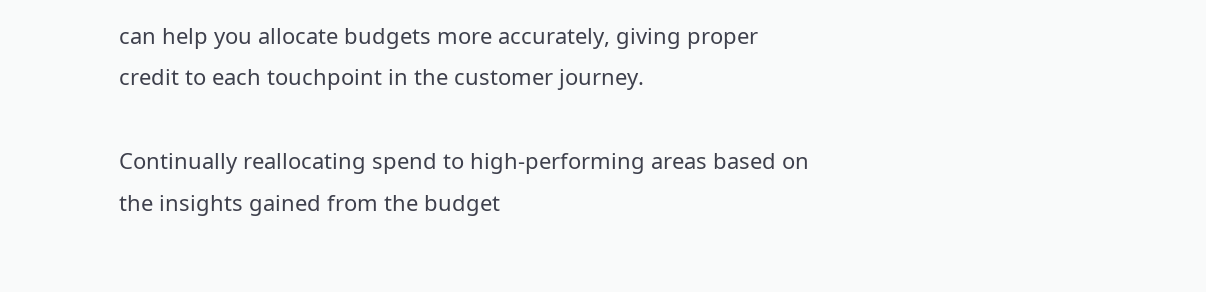can help you allocate budgets more accurately, giving proper credit to each touchpoint in the customer journey.

Continually reallocating spend to high-performing areas based on the insights gained from the budget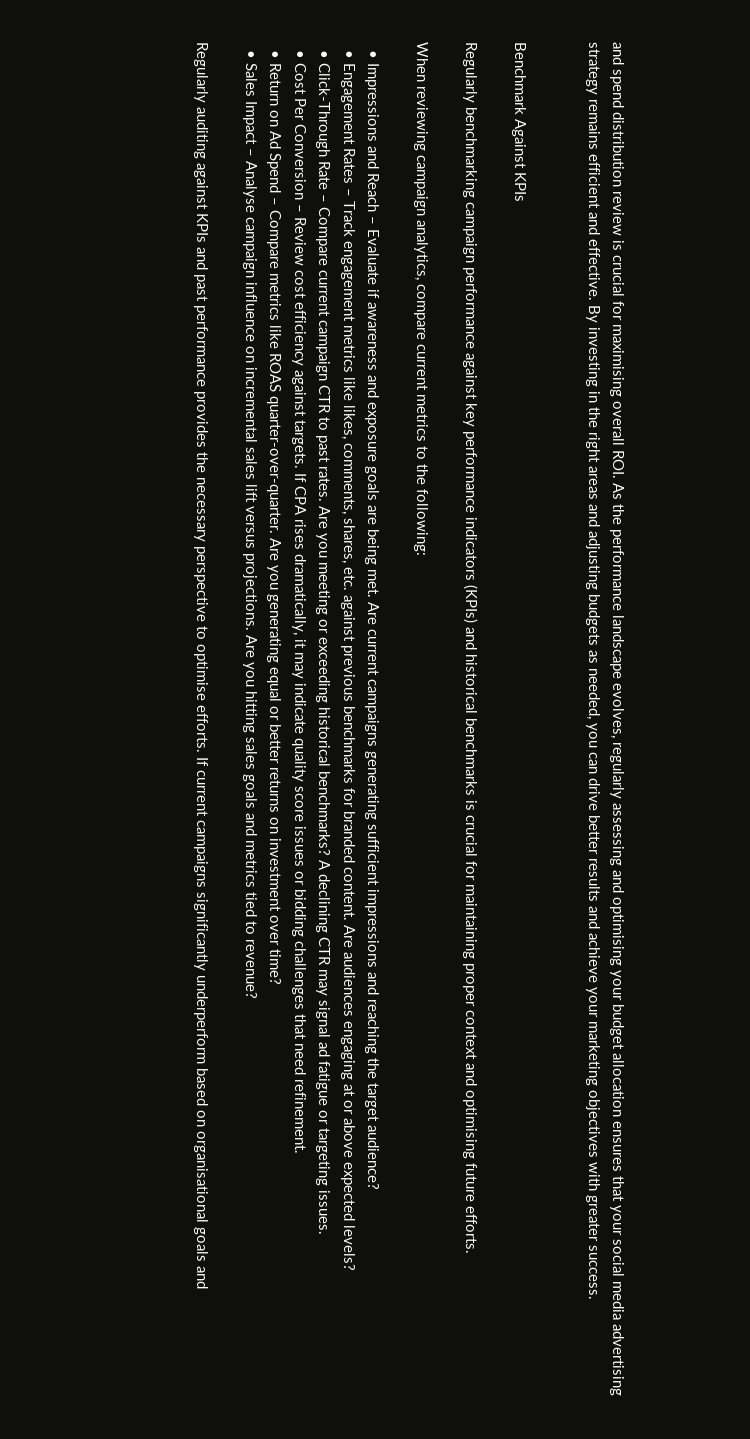and spend distribution review is crucial for maximising overall ROI. As the performance landscape evolves, regularly assessing and optimising your budget allocation ensures that your social media advertising strategy remains efficient and effective. By investing in the right areas and adjusting budgets as needed, you can drive better results and achieve your marketing objectives with greater success.


Benchmark Against KPIs

Regularly benchmarking campaign performance against key performance indicators (KPIs) and historical benchmarks is crucial for maintaining proper context and optimising future efforts.

When reviewing campaign analytics, compare current metrics to the following:

  • Impressions and Reach – Evaluate if awareness and exposure goals are being met. Are current campaigns generating sufficient impressions and reaching the target audience?
  • Engagement Rates – Track engagement metrics like likes, comments, shares, etc. against previous benchmarks for branded content. Are audiences engaging at or above expected levels?
  • Click-Through Rate – Compare current campaign CTR to past rates. Are you meeting or exceeding historical benchmarks? A declining CTR may signal ad fatigue or targeting issues.
  • Cost Per Conversion – Review cost efficiency against targets. If CPA rises dramatically, it may indicate quality score issues or bidding challenges that need refinement.
  • Return on Ad Spend – Compare metrics like ROAS quarter-over-quarter. Are you generating equal or better returns on investment over time?
  • Sales Impact – Analyse campaign influence on incremental sales lift versus projections. Are you hitting sales goals and metrics tied to revenue?

Regularly auditing against KPIs and past performance provides the necessary perspective to optimise efforts. If current campaigns significantly underperform based on organisational goals and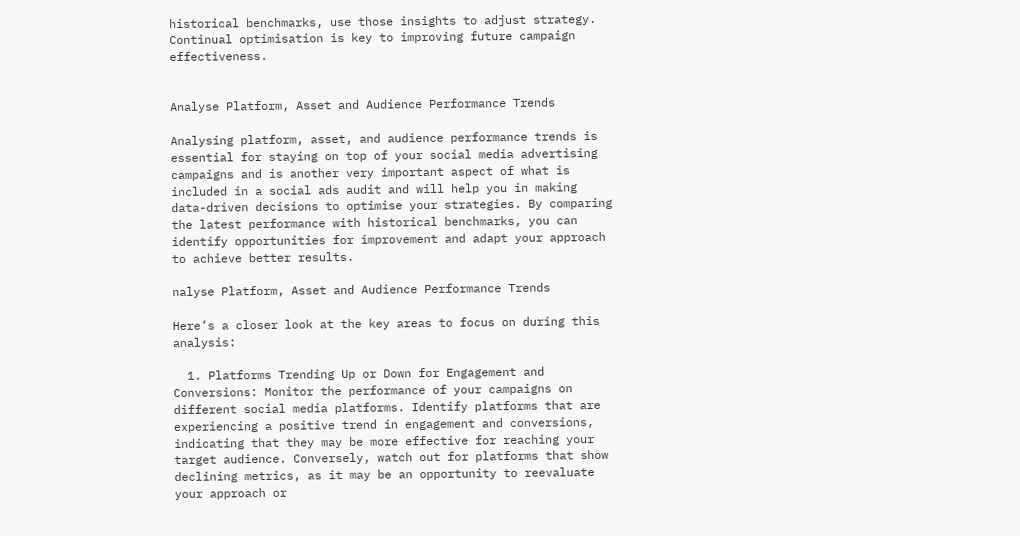historical benchmarks, use those insights to adjust strategy. Continual optimisation is key to improving future campaign effectiveness.


Analyse Platform, Asset and Audience Performance Trends

Analysing platform, asset, and audience performance trends is essential for staying on top of your social media advertising campaigns and is another very important aspect of what is included in a social ads audit and will help you in making data-driven decisions to optimise your strategies. By comparing the latest performance with historical benchmarks, you can identify opportunities for improvement and adapt your approach to achieve better results.

nalyse Platform, Asset and Audience Performance Trends

Here’s a closer look at the key areas to focus on during this analysis:

  1. Platforms Trending Up or Down for Engagement and Conversions: Monitor the performance of your campaigns on different social media platforms. Identify platforms that are experiencing a positive trend in engagement and conversions, indicating that they may be more effective for reaching your target audience. Conversely, watch out for platforms that show declining metrics, as it may be an opportunity to reevaluate your approach or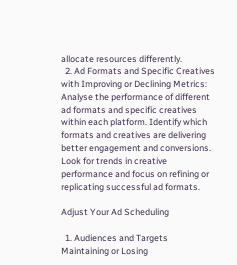allocate resources differently.
  2. Ad Formats and Specific Creatives with Improving or Declining Metrics: Analyse the performance of different ad formats and specific creatives within each platform. Identify which formats and creatives are delivering better engagement and conversions. Look for trends in creative performance and focus on refining or replicating successful ad formats.

Adjust Your Ad Scheduling

  1. Audiences and Targets Maintaining or Losing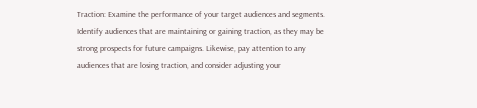Traction: Examine the performance of your target audiences and segments. Identify audiences that are maintaining or gaining traction, as they may be strong prospects for future campaigns. Likewise, pay attention to any audiences that are losing traction, and consider adjusting your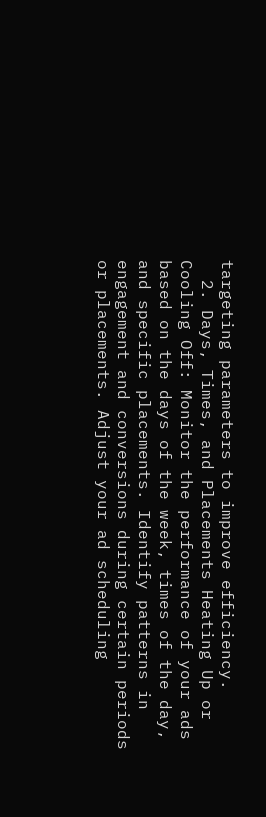targeting parameters to improve efficiency.
  2. Days, Times, and Placements Heating Up or Cooling Off: Monitor the performance of your ads based on the days of the week, times of the day, and specific placements. Identify patterns in engagement and conversions during certain periods or placements. Adjust your ad scheduling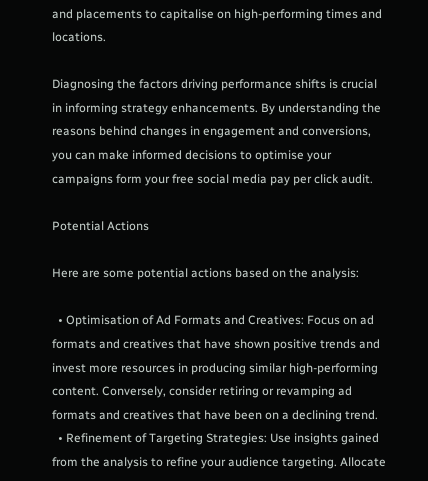and placements to capitalise on high-performing times and locations.

Diagnosing the factors driving performance shifts is crucial in informing strategy enhancements. By understanding the reasons behind changes in engagement and conversions, you can make informed decisions to optimise your campaigns form your free social media pay per click audit.

Potential Actions

Here are some potential actions based on the analysis:

  • Optimisation of Ad Formats and Creatives: Focus on ad formats and creatives that have shown positive trends and invest more resources in producing similar high-performing content. Conversely, consider retiring or revamping ad formats and creatives that have been on a declining trend.
  • Refinement of Targeting Strategies: Use insights gained from the analysis to refine your audience targeting. Allocate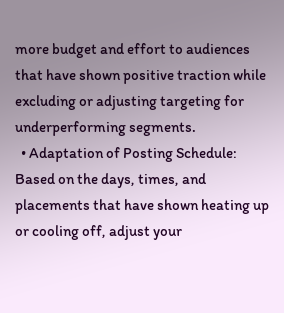more budget and effort to audiences that have shown positive traction while excluding or adjusting targeting for underperforming segments.
  • Adaptation of Posting Schedule: Based on the days, times, and placements that have shown heating up or cooling off, adjust your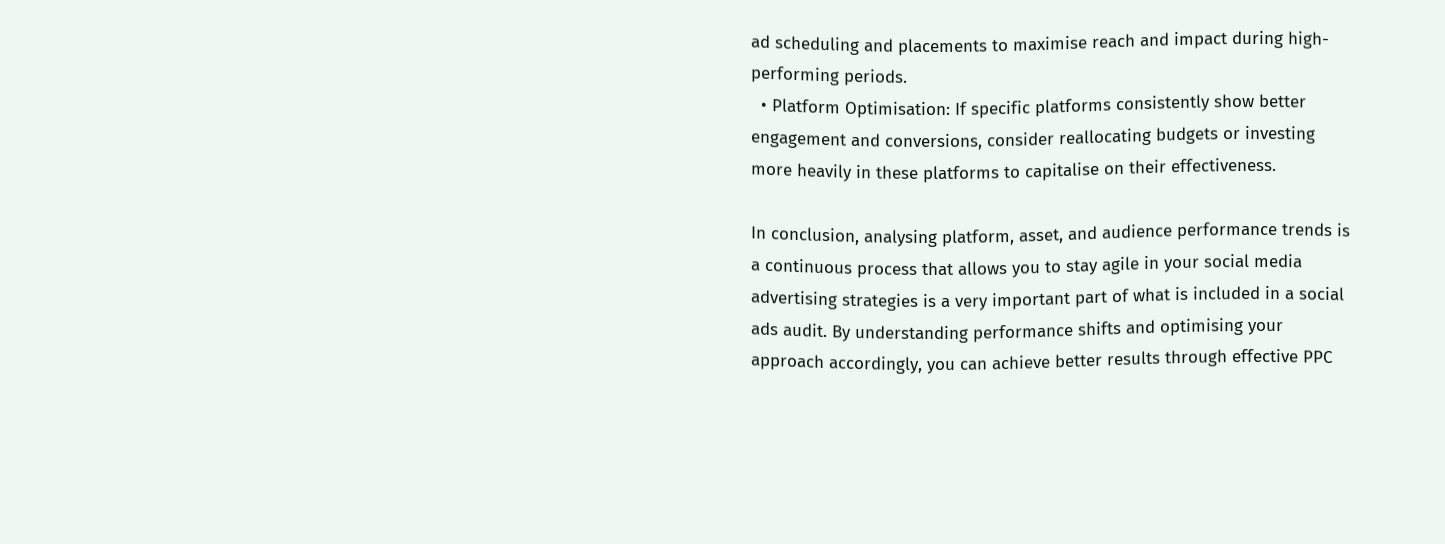ad scheduling and placements to maximise reach and impact during high-performing periods.
  • Platform Optimisation: If specific platforms consistently show better engagement and conversions, consider reallocating budgets or investing more heavily in these platforms to capitalise on their effectiveness.

In conclusion, analysing platform, asset, and audience performance trends is a continuous process that allows you to stay agile in your social media advertising strategies is a very important part of what is included in a social ads audit. By understanding performance shifts and optimising your approach accordingly, you can achieve better results through effective PPC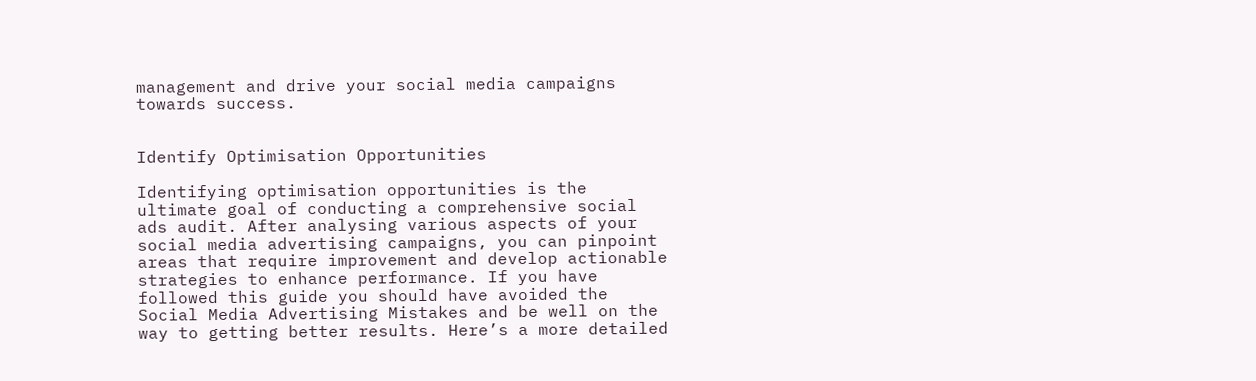management and drive your social media campaigns towards success.


Identify Optimisation Opportunities

Identifying optimisation opportunities is the ultimate goal of conducting a comprehensive social ads audit. After analysing various aspects of your social media advertising campaigns, you can pinpoint areas that require improvement and develop actionable strategies to enhance performance. If you have followed this guide you should have avoided the Social Media Advertising Mistakes and be well on the way to getting better results. Here’s a more detailed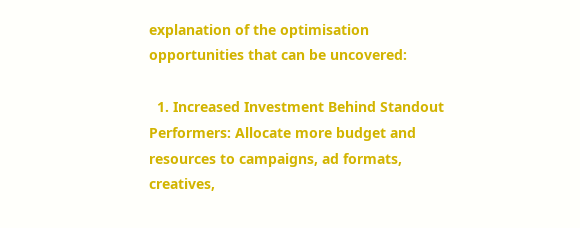explanation of the optimisation opportunities that can be uncovered:

  1. Increased Investment Behind Standout Performers: Allocate more budget and resources to campaigns, ad formats, creatives,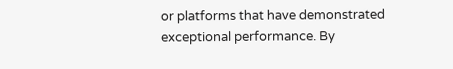or platforms that have demonstrated exceptional performance. By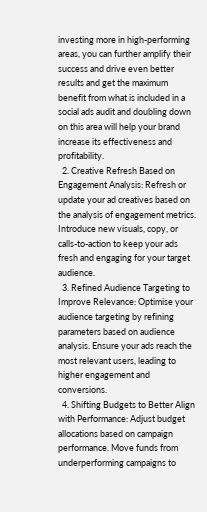investing more in high-performing areas, you can further amplify their success and drive even better results and get the maximum benefit from what is included in a social ads audit and doubling down on this area will help your brand increase its effectiveness and profitability.
  2. Creative Refresh Based on Engagement Analysis: Refresh or update your ad creatives based on the analysis of engagement metrics. Introduce new visuals, copy, or calls-to-action to keep your ads fresh and engaging for your target audience.
  3. Refined Audience Targeting to Improve Relevance: Optimise your audience targeting by refining parameters based on audience analysis. Ensure your ads reach the most relevant users, leading to higher engagement and conversions.
  4. Shifting Budgets to Better Align with Performance: Adjust budget allocations based on campaign performance. Move funds from underperforming campaigns to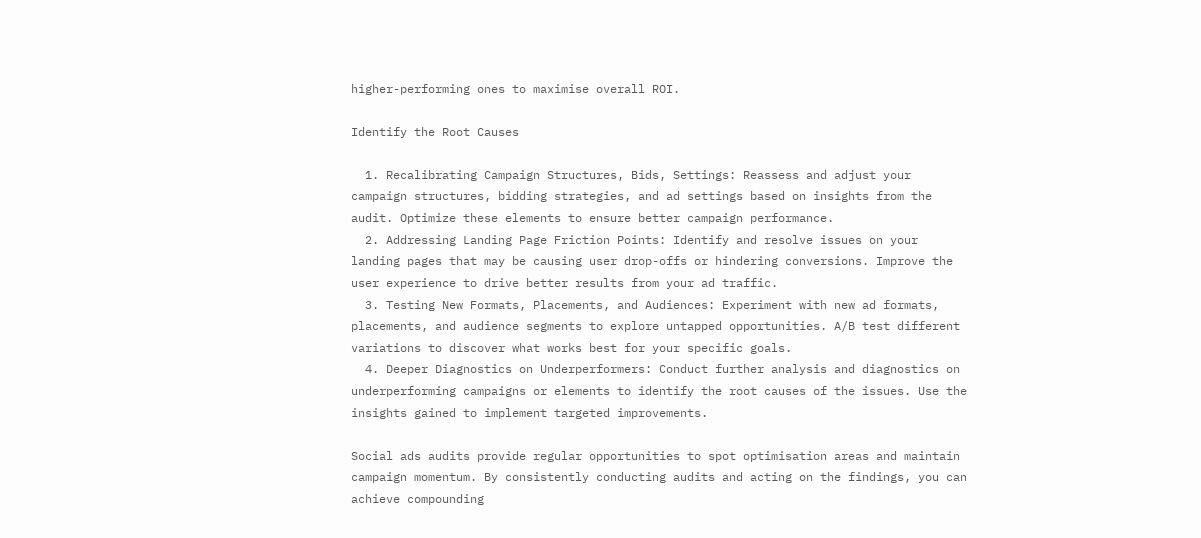higher-performing ones to maximise overall ROI.

Identify the Root Causes

  1. Recalibrating Campaign Structures, Bids, Settings: Reassess and adjust your campaign structures, bidding strategies, and ad settings based on insights from the audit. Optimize these elements to ensure better campaign performance.
  2. Addressing Landing Page Friction Points: Identify and resolve issues on your landing pages that may be causing user drop-offs or hindering conversions. Improve the user experience to drive better results from your ad traffic.
  3. Testing New Formats, Placements, and Audiences: Experiment with new ad formats, placements, and audience segments to explore untapped opportunities. A/B test different variations to discover what works best for your specific goals.
  4. Deeper Diagnostics on Underperformers: Conduct further analysis and diagnostics on underperforming campaigns or elements to identify the root causes of the issues. Use the insights gained to implement targeted improvements.

Social ads audits provide regular opportunities to spot optimisation areas and maintain campaign momentum. By consistently conducting audits and acting on the findings, you can achieve compounding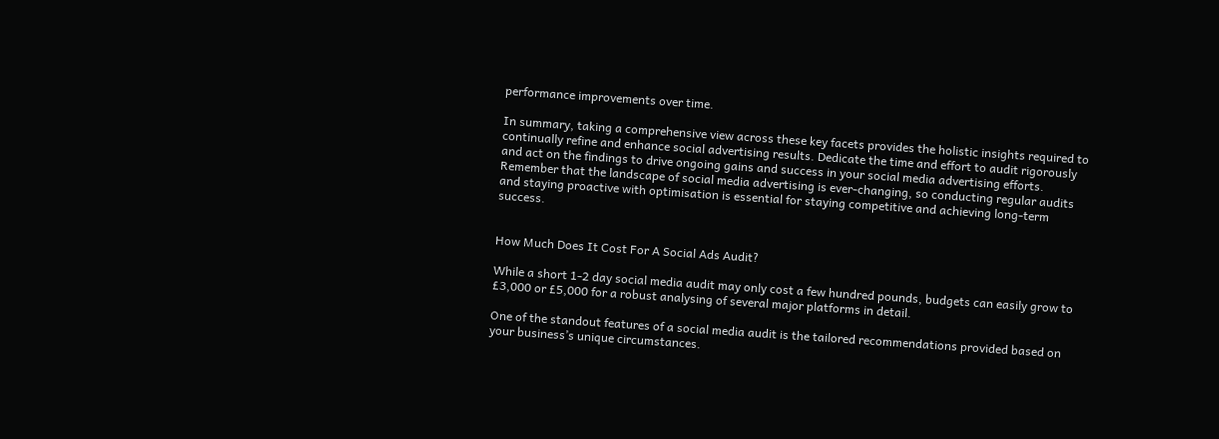performance improvements over time.

In summary, taking a comprehensive view across these key facets provides the holistic insights required to continually refine and enhance social advertising results. Dedicate the time and effort to audit rigorously and act on the findings to drive ongoing gains and success in your social media advertising efforts. Remember that the landscape of social media advertising is ever-changing, so conducting regular audits and staying proactive with optimisation is essential for staying competitive and achieving long-term success.


How Much Does It Cost For A Social Ads Audit?

While a short 1-2 day social media audit may only cost a few hundred pounds, budgets can easily grow to £3,000 or £5,000 for a robust analysing of several major platforms in detail.

One of the standout features of a social media audit is the tailored recommendations provided based on your business’s unique circumstances.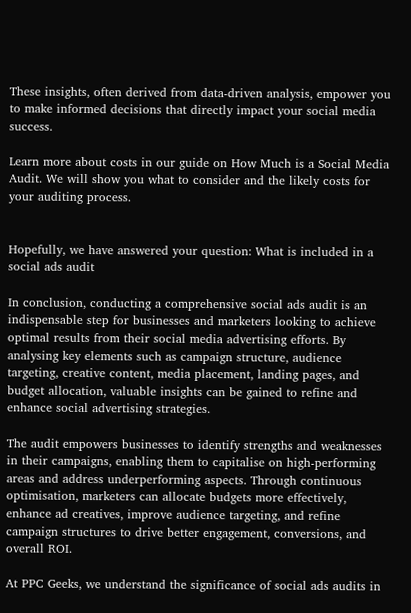These insights, often derived from data-driven analysis, empower you to make informed decisions that directly impact your social media success.

Learn more about costs in our guide on How Much is a Social Media Audit. We will show you what to consider and the likely costs for your auditing process.


Hopefully, we have answered your question: What is included in a social ads audit

In conclusion, conducting a comprehensive social ads audit is an indispensable step for businesses and marketers looking to achieve optimal results from their social media advertising efforts. By analysing key elements such as campaign structure, audience targeting, creative content, media placement, landing pages, and budget allocation, valuable insights can be gained to refine and enhance social advertising strategies.

The audit empowers businesses to identify strengths and weaknesses in their campaigns, enabling them to capitalise on high-performing areas and address underperforming aspects. Through continuous optimisation, marketers can allocate budgets more effectively, enhance ad creatives, improve audience targeting, and refine campaign structures to drive better engagement, conversions, and overall ROI.

At PPC Geeks, we understand the significance of social ads audits in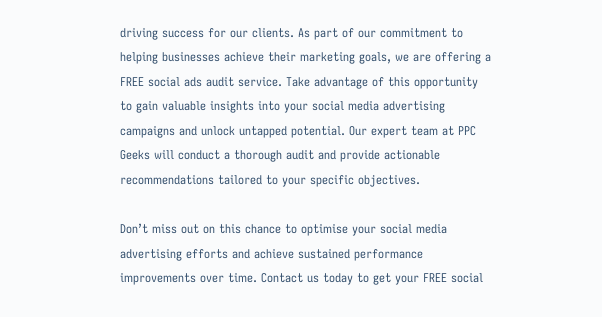driving success for our clients. As part of our commitment to helping businesses achieve their marketing goals, we are offering a FREE social ads audit service. Take advantage of this opportunity to gain valuable insights into your social media advertising campaigns and unlock untapped potential. Our expert team at PPC Geeks will conduct a thorough audit and provide actionable recommendations tailored to your specific objectives.

Don’t miss out on this chance to optimise your social media advertising efforts and achieve sustained performance improvements over time. Contact us today to get your FREE social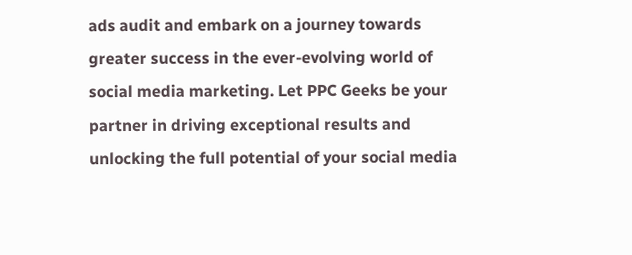ads audit and embark on a journey towards greater success in the ever-evolving world of social media marketing. Let PPC Geeks be your partner in driving exceptional results and unlocking the full potential of your social media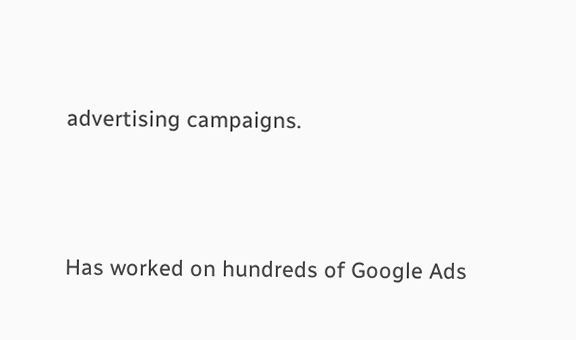advertising campaigns.



Has worked on hundreds of Google Ads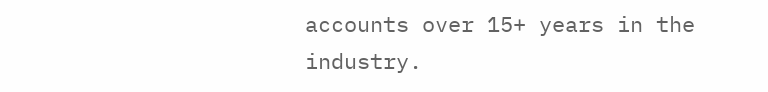accounts over 15+ years in the industry.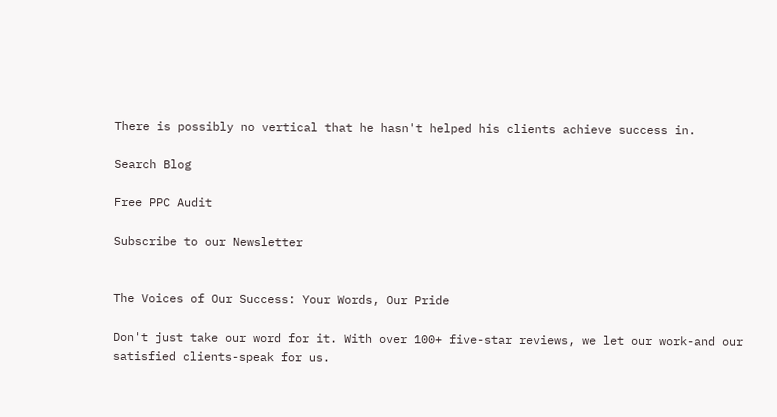There is possibly no vertical that he hasn't helped his clients achieve success in.

Search Blog

Free PPC Audit

Subscribe to our Newsletter


The Voices of Our Success: Your Words, Our Pride

Don't just take our word for it. With over 100+ five-star reviews, we let our work-and our satisfied clients-speak for us.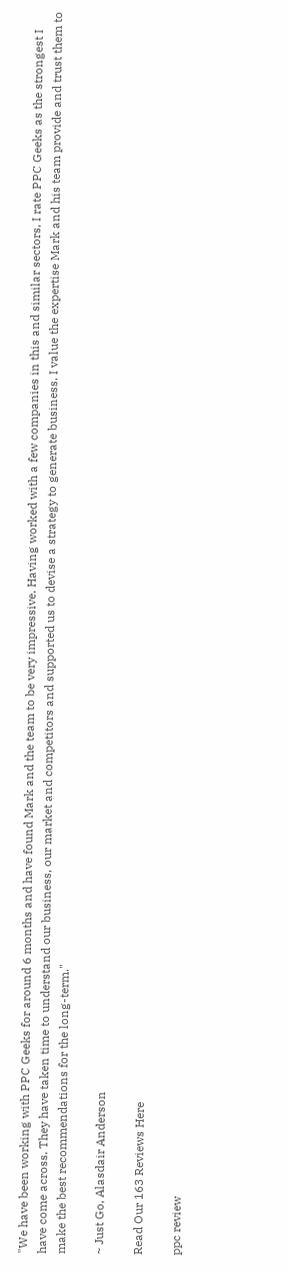"We have been working with PPC Geeks for around 6 months and have found Mark and the team to be very impressive. Having worked with a few companies in this and similar sectors, I rate PPC Geeks as the strongest I have come across. They have taken time to understand our business, our market and competitors and supported us to devise a strategy to generate business. I value the expertise Mark and his team provide and trust them to make the best recommendations for the long-term."

~ Just Go, Alasdair Anderson

Read Our 163 Reviews Here

ppc review